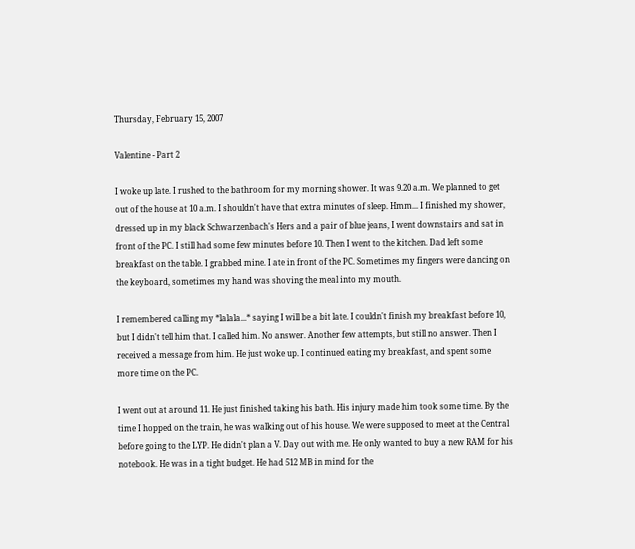Thursday, February 15, 2007

Valentine - Part 2

I woke up late. I rushed to the bathroom for my morning shower. It was 9.20 a.m. We planned to get out of the house at 10 a.m. I shouldn't have that extra minutes of sleep. Hmm... I finished my shower, dressed up in my black Schwarzenbach's Hers and a pair of blue jeans, I went downstairs and sat in front of the PC. I still had some few minutes before 10. Then I went to the kitchen. Dad left some breakfast on the table. I grabbed mine. I ate in front of the PC. Sometimes my fingers were dancing on the keyboard, sometimes my hand was shoving the meal into my mouth.

I remembered calling my *lalala...* saying I will be a bit late. I couldn't finish my breakfast before 10, but I didn't tell him that. I called him. No answer. Another few attempts, but still no answer. Then I received a message from him. He just woke up. I continued eating my breakfast, and spent some more time on the PC.

I went out at around 11. He just finished taking his bath. His injury made him took some time. By the time I hopped on the train, he was walking out of his house. We were supposed to meet at the Central before going to the LYP. He didn't plan a V. Day out with me. He only wanted to buy a new RAM for his notebook. He was in a tight budget. He had 512 MB in mind for the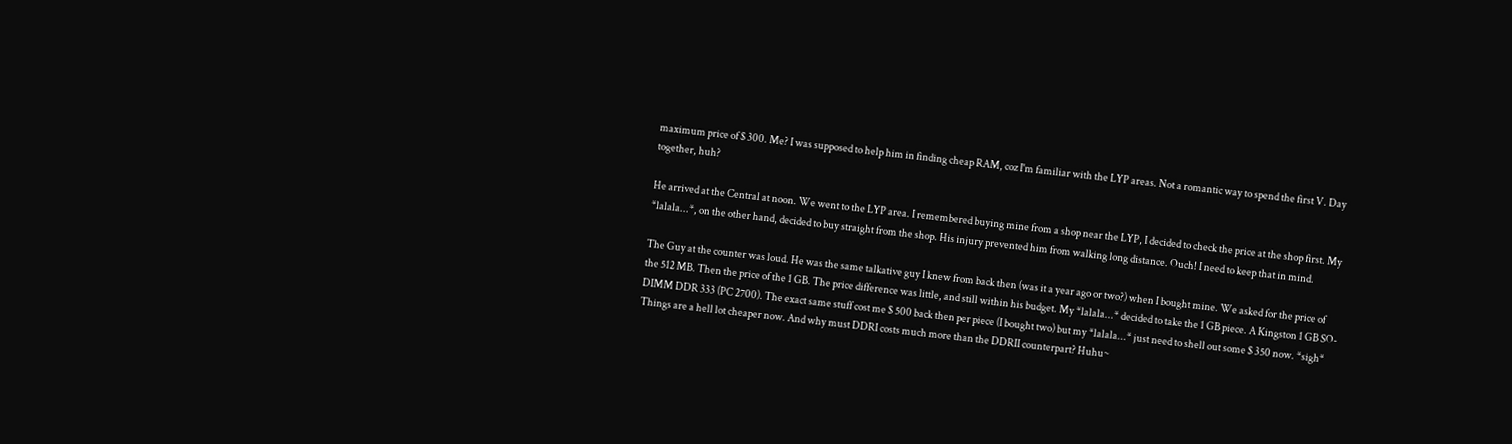maximum price of $ 300. Me? I was supposed to help him in finding cheap RAM, coz I'm familiar with the LYP areas. Not a romantic way to spend the first V. Day together, huh?

He arrived at the Central at noon. We went to the LYP area. I remembered buying mine from a shop near the LYP, I decided to check the price at the shop first. My *lalala...*, on the other hand, decided to buy straight from the shop. His injury prevented him from walking long distance. Ouch! I need to keep that in mind.

The Guy at the counter was loud. He was the same talkative guy I knew from back then (was it a year ago or two?) when I bought mine. We asked for the price of the 512 MB. Then the price of the 1 GB. The price difference was little, and still within his budget. My *lalala...* decided to take the 1 GB piece. A Kingston 1 GB SO-DIMM DDR 333 (PC 2700). The exact same stuff cost me $ 500 back then per piece (I bought two) but my *lalala...* just need to shell out some $ 350 now. *sigh* Things are a hell lot cheaper now. And why must DDRI costs much more than the DDRII counterpart? Huhu~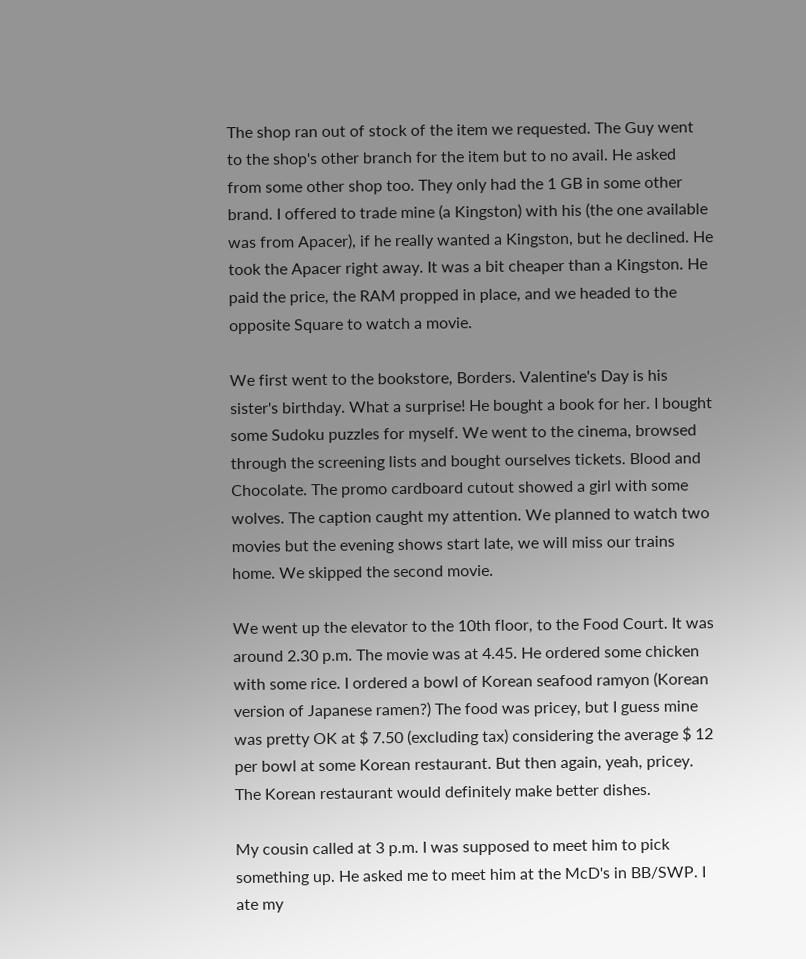The shop ran out of stock of the item we requested. The Guy went to the shop's other branch for the item but to no avail. He asked from some other shop too. They only had the 1 GB in some other brand. I offered to trade mine (a Kingston) with his (the one available was from Apacer), if he really wanted a Kingston, but he declined. He took the Apacer right away. It was a bit cheaper than a Kingston. He paid the price, the RAM propped in place, and we headed to the opposite Square to watch a movie.

We first went to the bookstore, Borders. Valentine's Day is his sister's birthday. What a surprise! He bought a book for her. I bought some Sudoku puzzles for myself. We went to the cinema, browsed through the screening lists and bought ourselves tickets. Blood and Chocolate. The promo cardboard cutout showed a girl with some wolves. The caption caught my attention. We planned to watch two movies but the evening shows start late, we will miss our trains home. We skipped the second movie.

We went up the elevator to the 10th floor, to the Food Court. It was around 2.30 p.m. The movie was at 4.45. He ordered some chicken with some rice. I ordered a bowl of Korean seafood ramyon (Korean version of Japanese ramen?) The food was pricey, but I guess mine was pretty OK at $ 7.50 (excluding tax) considering the average $ 12 per bowl at some Korean restaurant. But then again, yeah, pricey. The Korean restaurant would definitely make better dishes.

My cousin called at 3 p.m. I was supposed to meet him to pick something up. He asked me to meet him at the McD's in BB/SWP. I ate my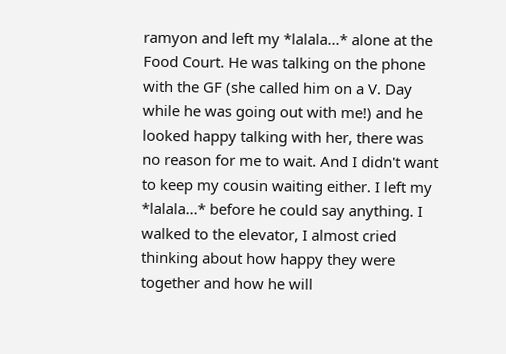ramyon and left my *lalala...* alone at the Food Court. He was talking on the phone with the GF (she called him on a V. Day while he was going out with me!) and he looked happy talking with her, there was no reason for me to wait. And I didn't want to keep my cousin waiting either. I left my *lalala...* before he could say anything. I walked to the elevator, I almost cried thinking about how happy they were together and how he will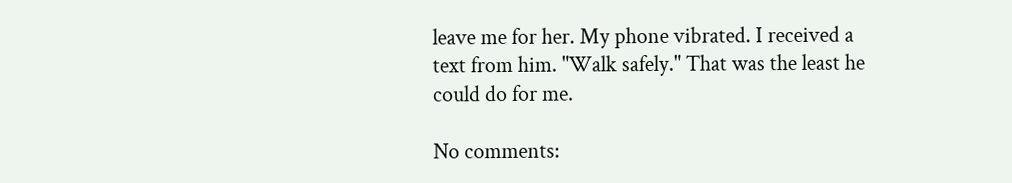leave me for her. My phone vibrated. I received a text from him. "Walk safely." That was the least he could do for me.

No comments: